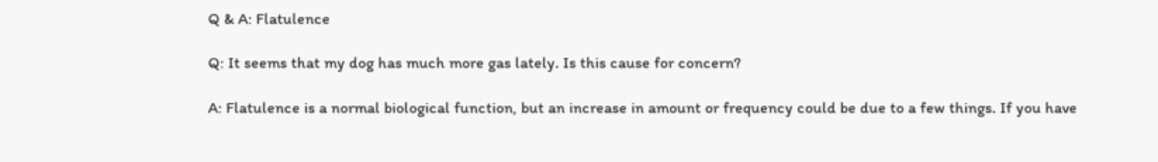Q & A: Flatulence

Q: It seems that my dog has much more gas lately. Is this cause for concern?

A: Flatulence is a normal biological function, but an increase in amount or frequency could be due to a few things. If you have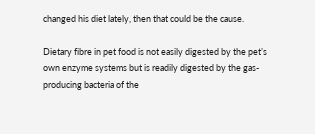changed his diet lately, then that could be the cause.

Dietary fibre in pet food is not easily digested by the pet’s own enzyme systems but is readily digested by the gas-producing bacteria of the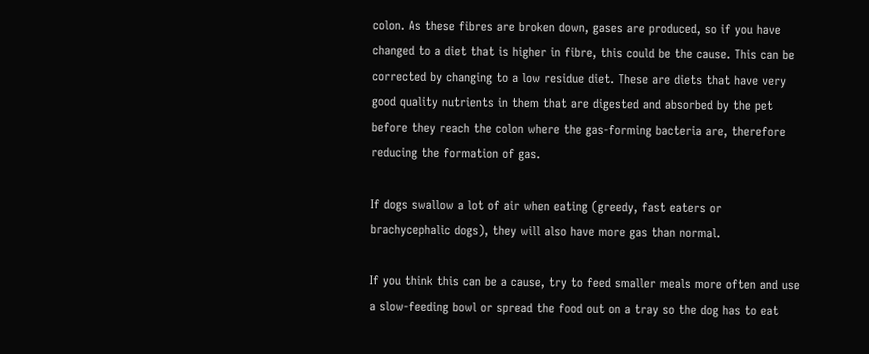colon. As these fibres are broken down, gases are produced, so if you have changed to a diet that is higher in fibre, this could be the cause. This can be corrected by changing to a low residue diet. These are diets that have very good quality nutrients in them that are digested and absorbed by the pet before they reach the colon where the gas-forming bacteria are, therefore reducing the formation of gas.

If dogs swallow a lot of air when eating (greedy, fast eaters or brachycephalic dogs), they will also have more gas than normal.

If you think this can be a cause, try to feed smaller meals more often and use a slow-feeding bowl or spread the food out on a tray so the dog has to eat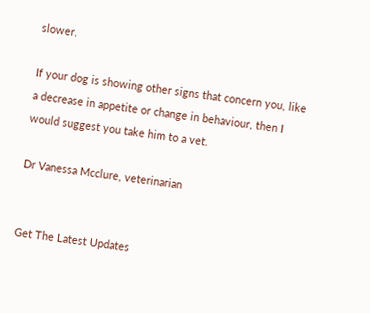slower.

If your dog is showing other signs that concern you, like a decrease in appetite or change in behaviour, then I would suggest you take him to a vet.

Dr Vanessa Mcclure, veterinarian


Get The Latest Updates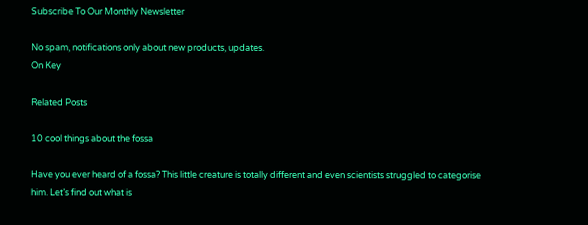Subscribe To Our Monthly Newsletter

No spam, notifications only about new products, updates.
On Key

Related Posts

10 cool things about the fossa

Have you ever heard of a fossa? This little creature is totally different and even scientists struggled to categorise him. Let’s find out what is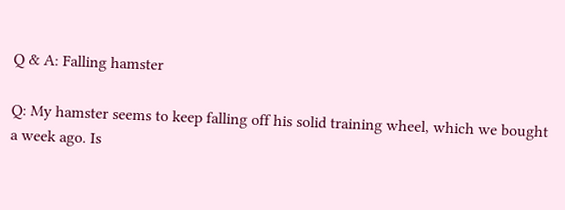Q & A: Falling hamster

Q: My hamster seems to keep falling off his solid training wheel, which we bought a week ago. Is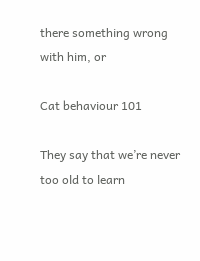there something wrong with him, or

Cat behaviour 101

They say that we’re never too old to learn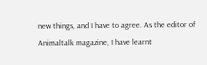new things, and I have to agree. As the editor of Animaltalk magazine, I have learnt